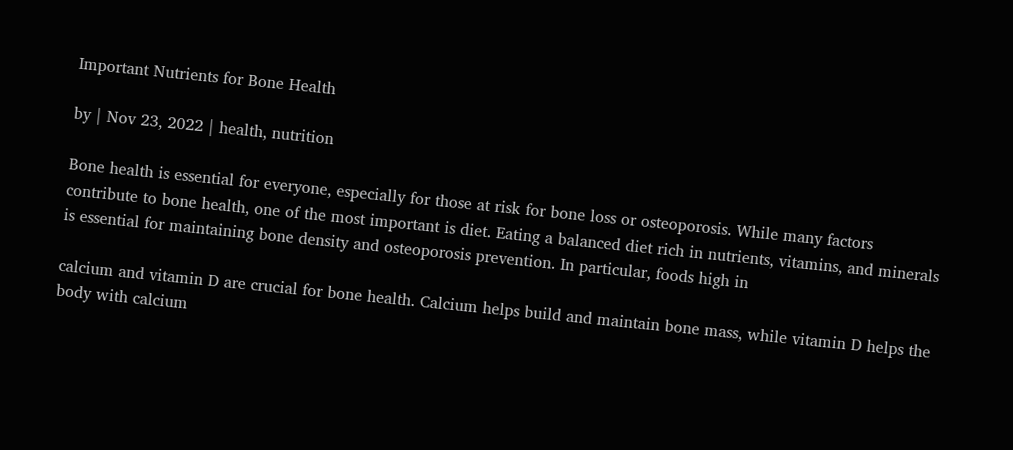Important Nutrients for Bone Health

by | Nov 23, 2022 | health, nutrition

Bone health is essential for everyone, especially for those at risk for bone loss or osteoporosis. While many factors contribute to bone health, one of the most important is diet. Eating a balanced diet rich in nutrients, vitamins, and minerals is essential for maintaining bone density and osteoporosis prevention. In particular, foods high in

calcium and vitamin D are crucial for bone health. Calcium helps build and maintain bone mass, while vitamin D helps the body with calcium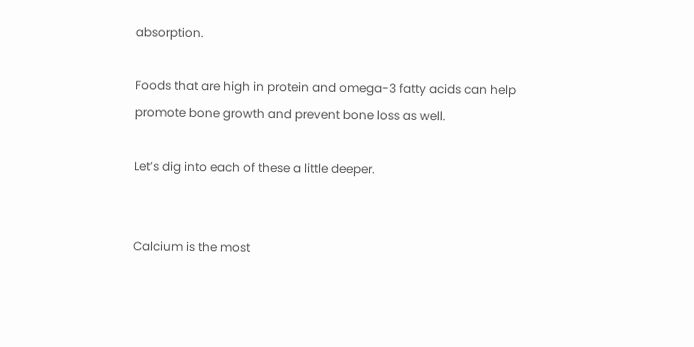absorption.

Foods that are high in protein and omega-3 fatty acids can help promote bone growth and prevent bone loss as well.

Let’s dig into each of these a little deeper.


Calcium is the most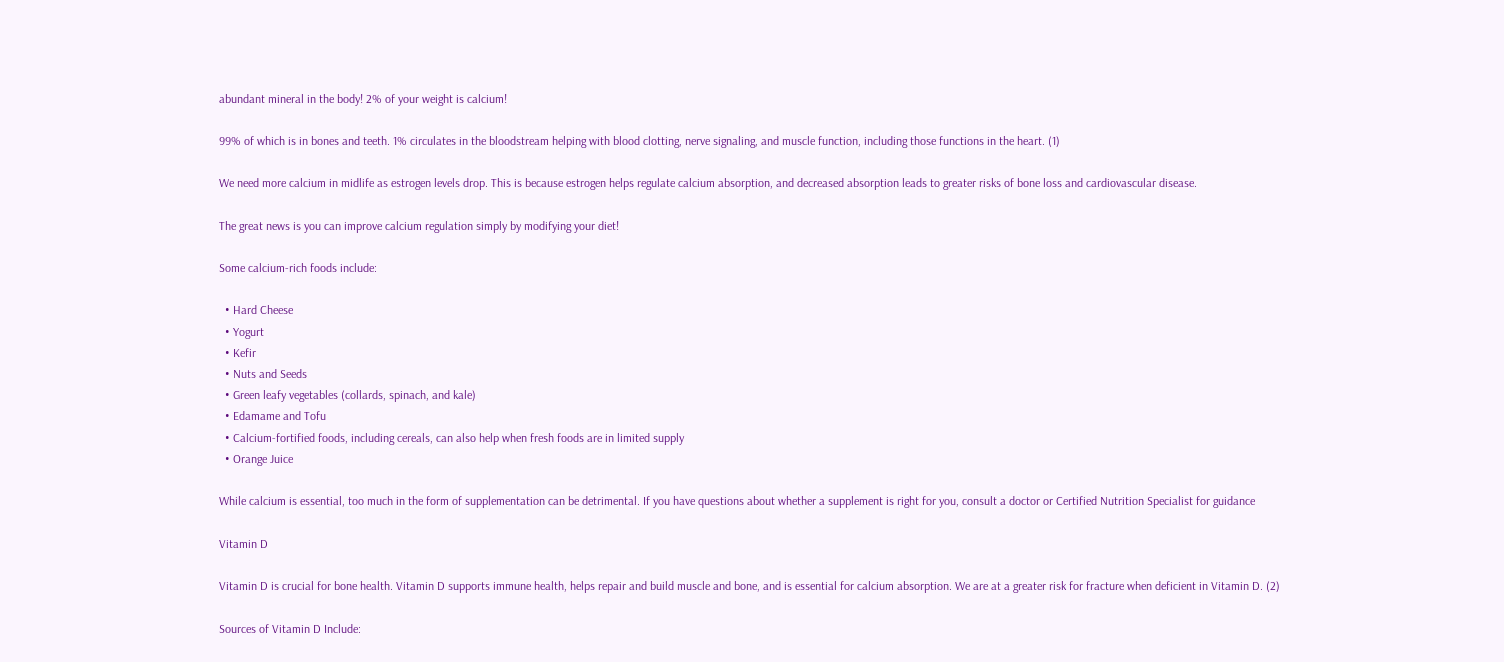abundant mineral in the body! 2% of your weight is calcium!

99% of which is in bones and teeth. 1% circulates in the bloodstream helping with blood clotting, nerve signaling, and muscle function, including those functions in the heart. (1)

We need more calcium in midlife as estrogen levels drop. This is because estrogen helps regulate calcium absorption, and decreased absorption leads to greater risks of bone loss and cardiovascular disease.

The great news is you can improve calcium regulation simply by modifying your diet!

Some calcium-rich foods include:

  • Hard Cheese
  • Yogurt
  • Kefir
  • Nuts and Seeds
  • Green leafy vegetables (collards, spinach, and kale)
  • Edamame and Tofu
  • Calcium-fortified foods, including cereals, can also help when fresh foods are in limited supply
  • Orange Juice

While calcium is essential, too much in the form of supplementation can be detrimental. If you have questions about whether a supplement is right for you, consult a doctor or Certified Nutrition Specialist for guidance

Vitamin D

Vitamin D is crucial for bone health. Vitamin D supports immune health, helps repair and build muscle and bone, and is essential for calcium absorption. We are at a greater risk for fracture when deficient in Vitamin D. (2)

Sources of Vitamin D Include: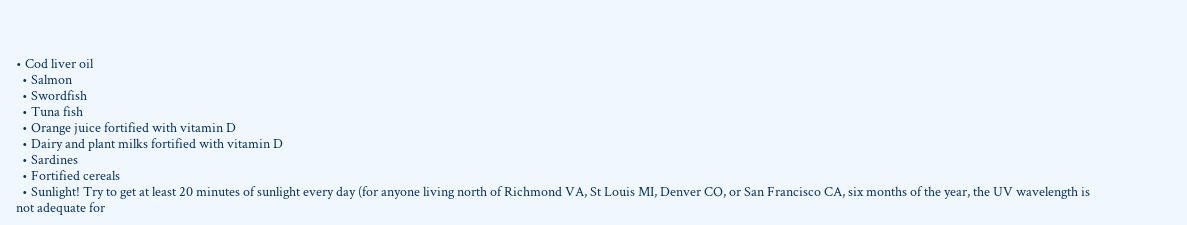• Cod liver oil
  • Salmon
  • Swordfish
  • Tuna fish
  • Orange juice fortified with vitamin D
  • Dairy and plant milks fortified with vitamin D
  • Sardines
  • Fortified cereals
  • Sunlight! Try to get at least 20 minutes of sunlight every day (for anyone living north of Richmond VA, St Louis MI, Denver CO, or San Francisco CA, six months of the year, the UV wavelength is not adequate for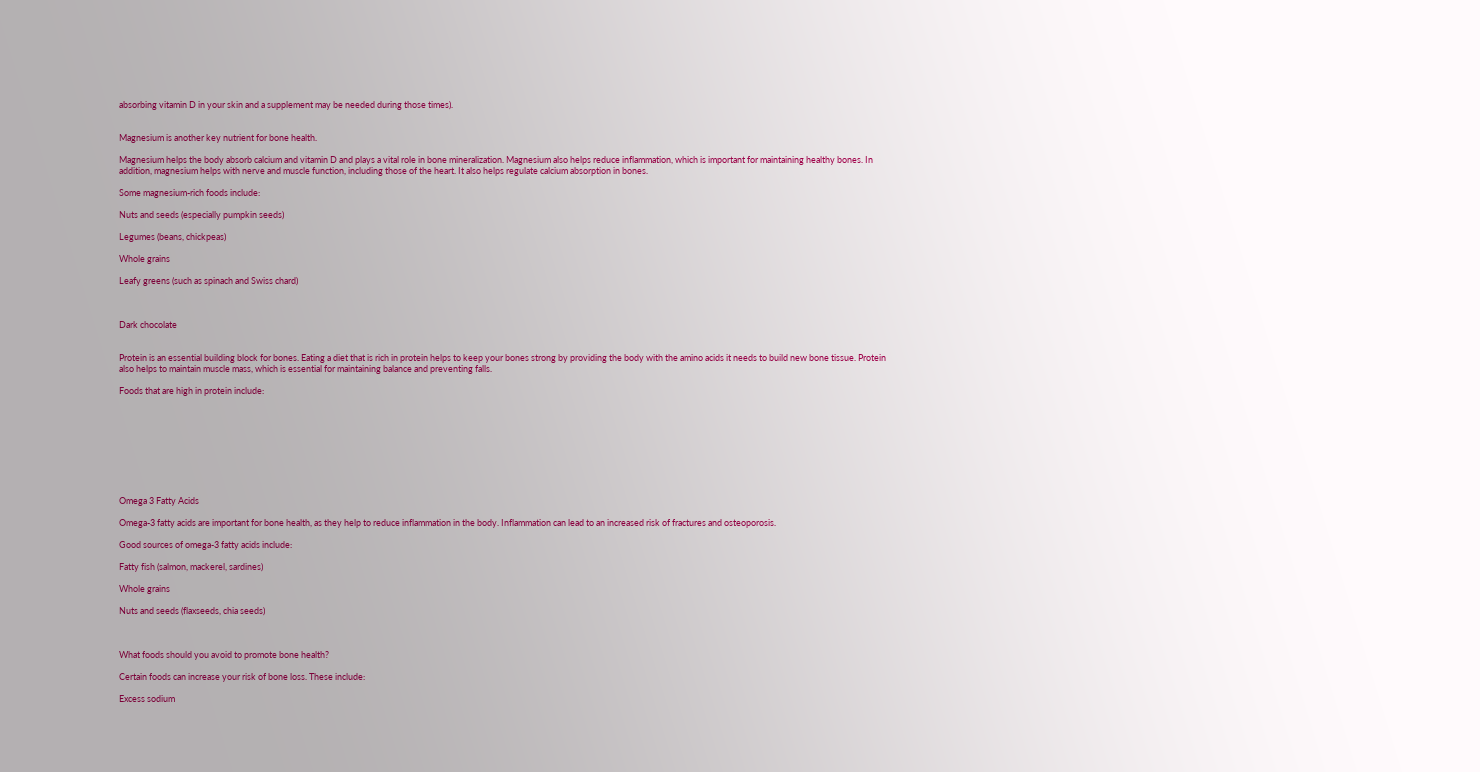absorbing vitamin D in your skin and a supplement may be needed during those times).


Magnesium is another key nutrient for bone health.

Magnesium helps the body absorb calcium and vitamin D and plays a vital role in bone mineralization. Magnesium also helps reduce inflammation, which is important for maintaining healthy bones. In addition, magnesium helps with nerve and muscle function, including those of the heart. It also helps regulate calcium absorption in bones.

Some magnesium-rich foods include:

Nuts and seeds (especially pumpkin seeds)

Legumes (beans, chickpeas)

Whole grains

Leafy greens (such as spinach and Swiss chard)



Dark chocolate


Protein is an essential building block for bones. Eating a diet that is rich in protein helps to keep your bones strong by providing the body with the amino acids it needs to build new bone tissue. Protein also helps to maintain muscle mass, which is essential for maintaining balance and preventing falls.

Foods that are high in protein include:









Omega 3 Fatty Acids

Omega-3 fatty acids are important for bone health, as they help to reduce inflammation in the body. Inflammation can lead to an increased risk of fractures and osteoporosis.

Good sources of omega-3 fatty acids include:

Fatty fish (salmon, mackerel, sardines)

Whole grains

Nuts and seeds (flaxseeds, chia seeds)



What foods should you avoid to promote bone health?

Certain foods can increase your risk of bone loss. These include:

Excess sodium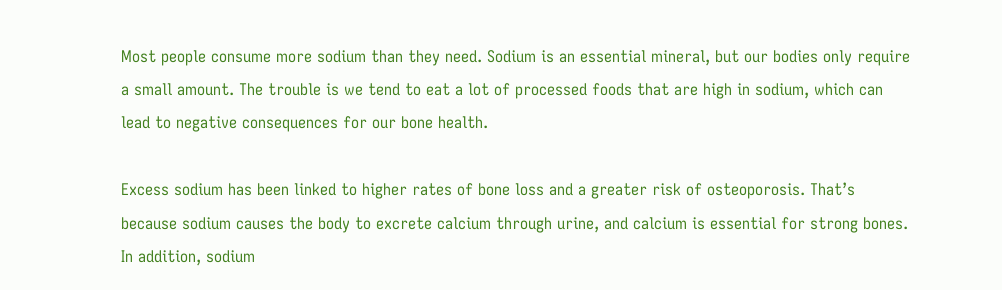Most people consume more sodium than they need. Sodium is an essential mineral, but our bodies only require a small amount. The trouble is we tend to eat a lot of processed foods that are high in sodium, which can lead to negative consequences for our bone health.

Excess sodium has been linked to higher rates of bone loss and a greater risk of osteoporosis. That’s because sodium causes the body to excrete calcium through urine, and calcium is essential for strong bones. In addition, sodium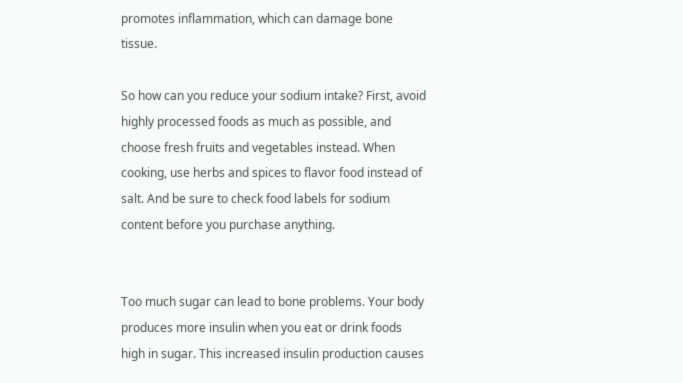promotes inflammation, which can damage bone tissue.

So how can you reduce your sodium intake? First, avoid highly processed foods as much as possible, and choose fresh fruits and vegetables instead. When cooking, use herbs and spices to flavor food instead of salt. And be sure to check food labels for sodium content before you purchase anything.


Too much sugar can lead to bone problems. Your body produces more insulin when you eat or drink foods high in sugar. This increased insulin production causes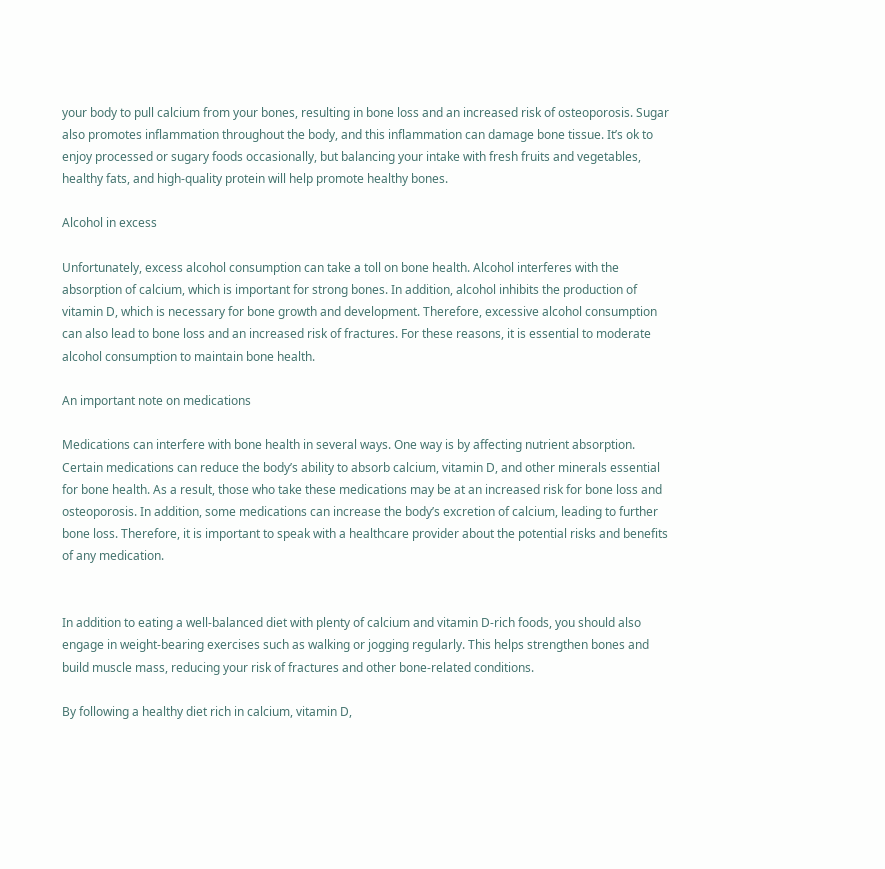your body to pull calcium from your bones, resulting in bone loss and an increased risk of osteoporosis. Sugar also promotes inflammation throughout the body, and this inflammation can damage bone tissue. It’s ok to enjoy processed or sugary foods occasionally, but balancing your intake with fresh fruits and vegetables, healthy fats, and high-quality protein will help promote healthy bones.

Alcohol in excess

Unfortunately, excess alcohol consumption can take a toll on bone health. Alcohol interferes with the absorption of calcium, which is important for strong bones. In addition, alcohol inhibits the production of vitamin D, which is necessary for bone growth and development. Therefore, excessive alcohol consumption can also lead to bone loss and an increased risk of fractures. For these reasons, it is essential to moderate alcohol consumption to maintain bone health.

An important note on medications

Medications can interfere with bone health in several ways. One way is by affecting nutrient absorption. Certain medications can reduce the body’s ability to absorb calcium, vitamin D, and other minerals essential for bone health. As a result, those who take these medications may be at an increased risk for bone loss and osteoporosis. In addition, some medications can increase the body’s excretion of calcium, leading to further bone loss. Therefore, it is important to speak with a healthcare provider about the potential risks and benefits of any medication.


In addition to eating a well-balanced diet with plenty of calcium and vitamin D-rich foods, you should also engage in weight-bearing exercises such as walking or jogging regularly. This helps strengthen bones and build muscle mass, reducing your risk of fractures and other bone-related conditions.

By following a healthy diet rich in calcium, vitamin D,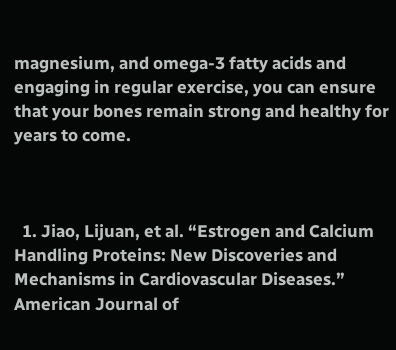magnesium, and omega-3 fatty acids and engaging in regular exercise, you can ensure that your bones remain strong and healthy for years to come.



  1. Jiao, Lijuan, et al. “Estrogen and Calcium Handling Proteins: New Discoveries and Mechanisms in Cardiovascular Diseases.” American Journal of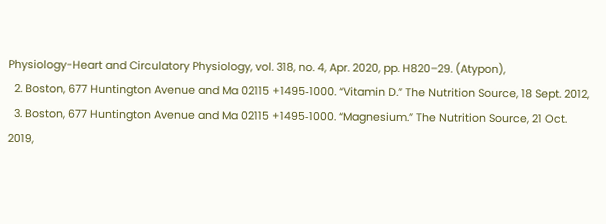Physiology-Heart and Circulatory Physiology, vol. 318, no. 4, Apr. 2020, pp. H820–29. (Atypon),
  2. Boston, 677 Huntington Avenue and Ma 02115 +1495‑1000. “Vitamin D.” The Nutrition Source, 18 Sept. 2012,
  3. Boston, 677 Huntington Avenue and Ma 02115 +1495‑1000. “Magnesium.” The Nutrition Source, 21 Oct. 2019,